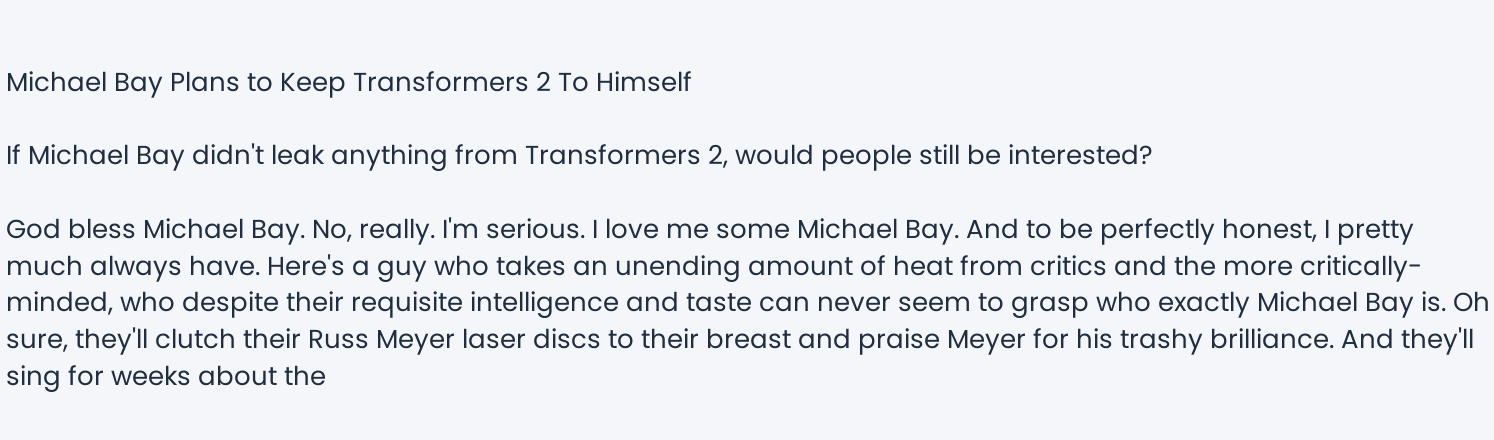Michael Bay Plans to Keep Transformers 2 To Himself

If Michael Bay didn't leak anything from Transformers 2, would people still be interested?

God bless Michael Bay. No, really. I'm serious. I love me some Michael Bay. And to be perfectly honest, I pretty much always have. Here's a guy who takes an unending amount of heat from critics and the more critically-minded, who despite their requisite intelligence and taste can never seem to grasp who exactly Michael Bay is. Oh sure, they'll clutch their Russ Meyer laser discs to their breast and praise Meyer for his trashy brilliance. And they'll sing for weeks about the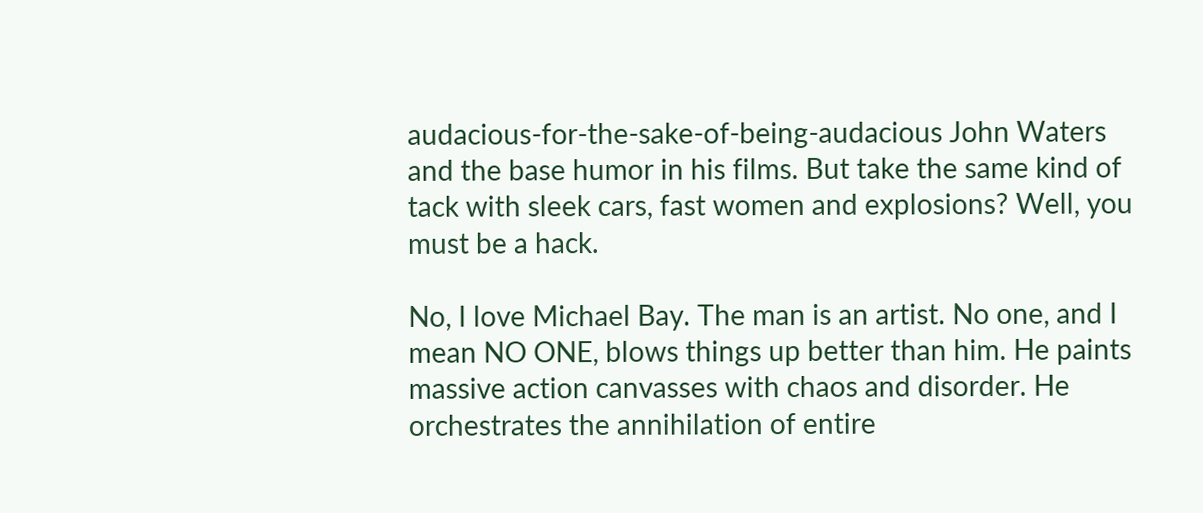audacious-for-the-sake-of-being-audacious John Waters and the base humor in his films. But take the same kind of tack with sleek cars, fast women and explosions? Well, you must be a hack.

No, I love Michael Bay. The man is an artist. No one, and I mean NO ONE, blows things up better than him. He paints massive action canvasses with chaos and disorder. He orchestrates the annihilation of entire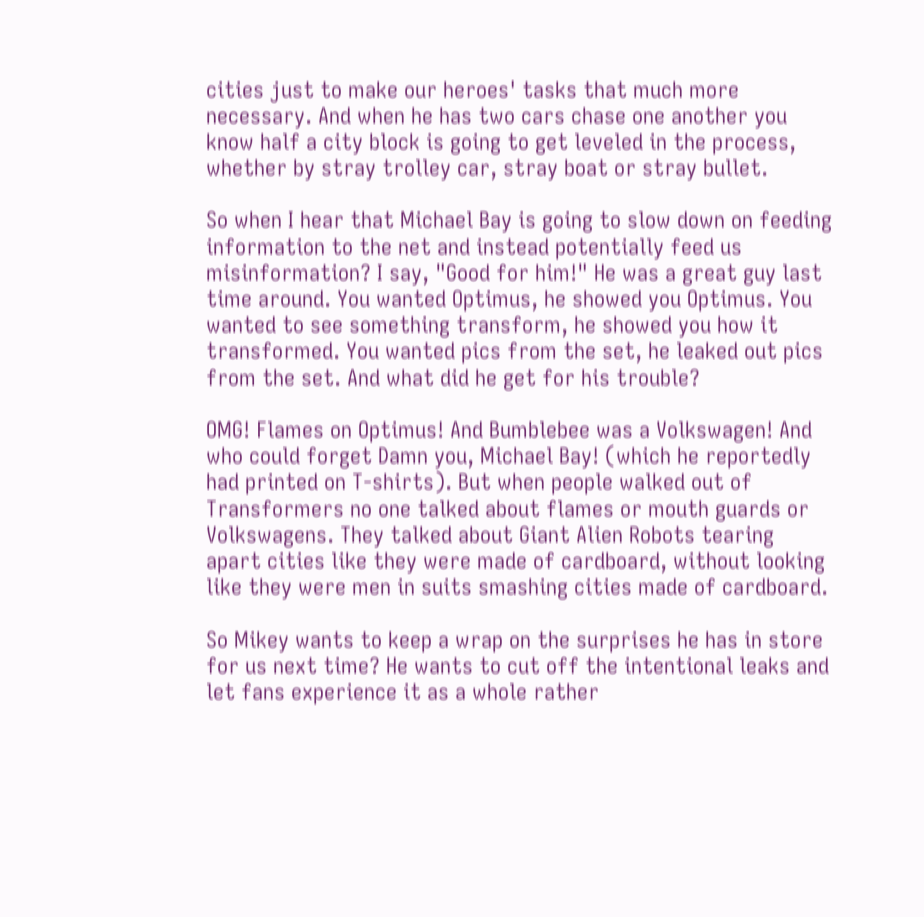cities just to make our heroes' tasks that much more necessary. And when he has two cars chase one another you know half a city block is going to get leveled in the process, whether by stray trolley car, stray boat or stray bullet.

So when I hear that Michael Bay is going to slow down on feeding information to the net and instead potentially feed us misinformation? I say, "Good for him!" He was a great guy last time around. You wanted Optimus, he showed you Optimus. You wanted to see something transform, he showed you how it transformed. You wanted pics from the set, he leaked out pics from the set. And what did he get for his trouble?

OMG! Flames on Optimus! And Bumblebee was a Volkswagen! And who could forget Damn you, Michael Bay! (which he reportedly had printed on T-shirts). But when people walked out of Transformers no one talked about flames or mouth guards or Volkswagens. They talked about Giant Alien Robots tearing apart cities like they were made of cardboard, without looking like they were men in suits smashing cities made of cardboard.

So Mikey wants to keep a wrap on the surprises he has in store for us next time? He wants to cut off the intentional leaks and let fans experience it as a whole rather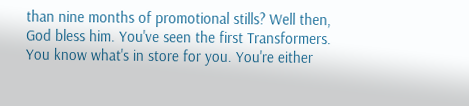than nine months of promotional stills? Well then, God bless him. You've seen the first Transformers. You know what's in store for you. You're either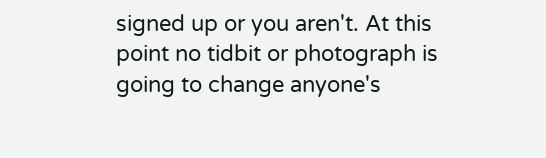signed up or you aren't. At this point no tidbit or photograph is going to change anyone's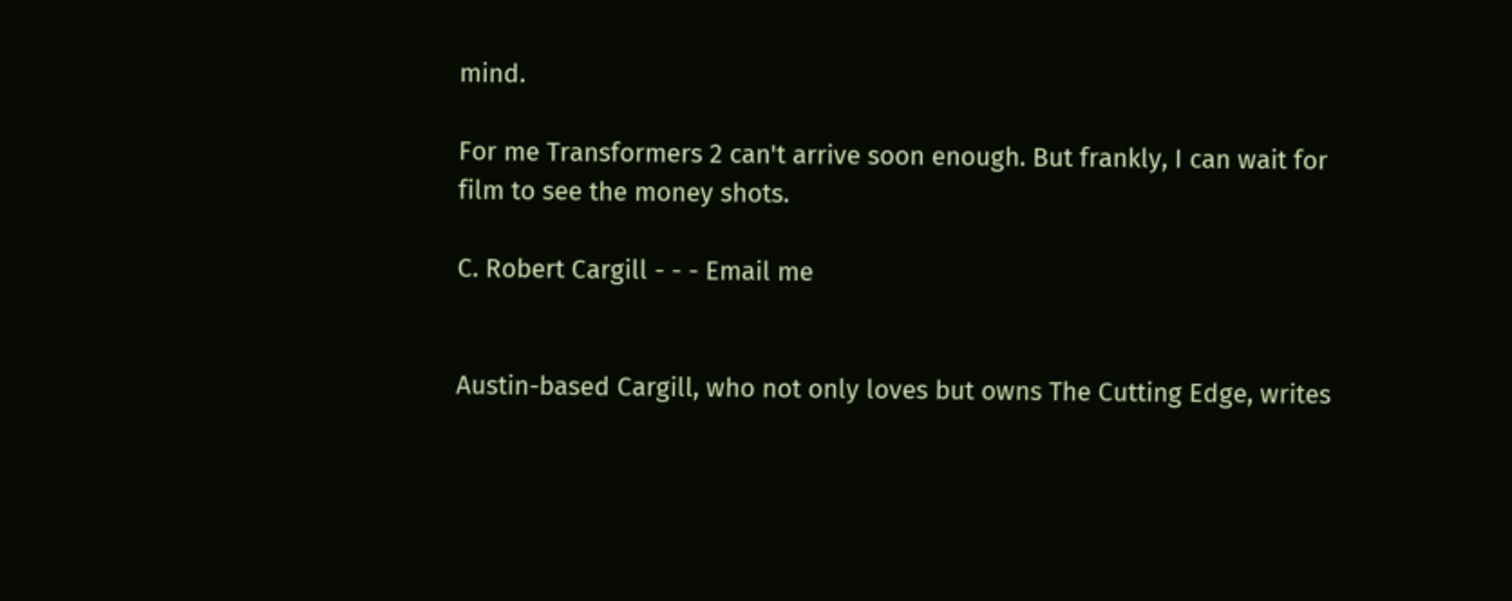mind.

For me Transformers 2 can't arrive soon enough. But frankly, I can wait for film to see the money shots.

C. Robert Cargill - - - Email me


Austin-based Cargill, who not only loves but owns The Cutting Edge, writes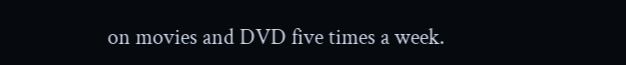on movies and DVD five times a week.